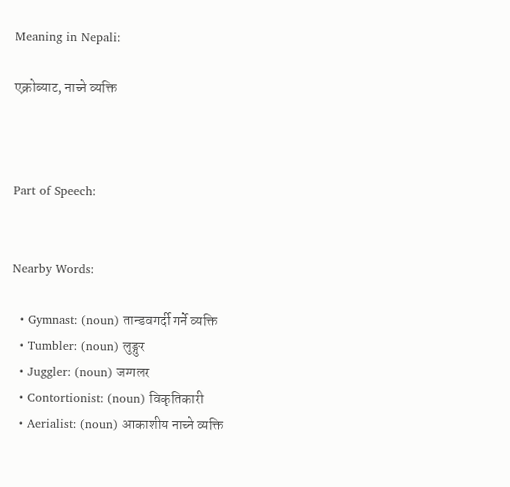Meaning in Nepali:

एक्रोब्याट, नाच्ने व्यक्ति



Part of Speech:


Nearby Words:

  • Gymnast: (noun) तान्डवगर्दी गर्ने व्यक्ति
  • Tumbler: (noun) लुङ्गुर
  • Juggler: (noun) जग्गलर
  • Contortionist: (noun) विकृतिकारी
  • Aerialist: (noun) आकाशीय नाच्ने व्यक्ति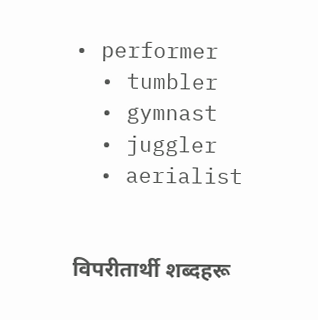• performer
  • tumbler
  • gymnast
  • juggler
  • aerialist


विपरीतार्थी शब्दहरू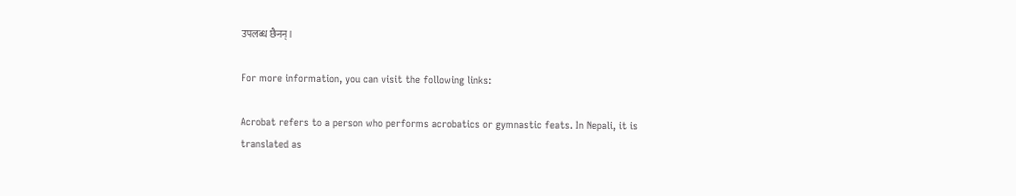उपलब्ध छैनन्।

For more information, you can visit the following links:

Acrobat refers to a person who performs acrobatics or gymnastic feats. In Nepali, it is translated as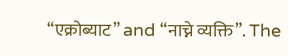“एक्रोब्याट” and “नाच्ने व्यक्ति”. The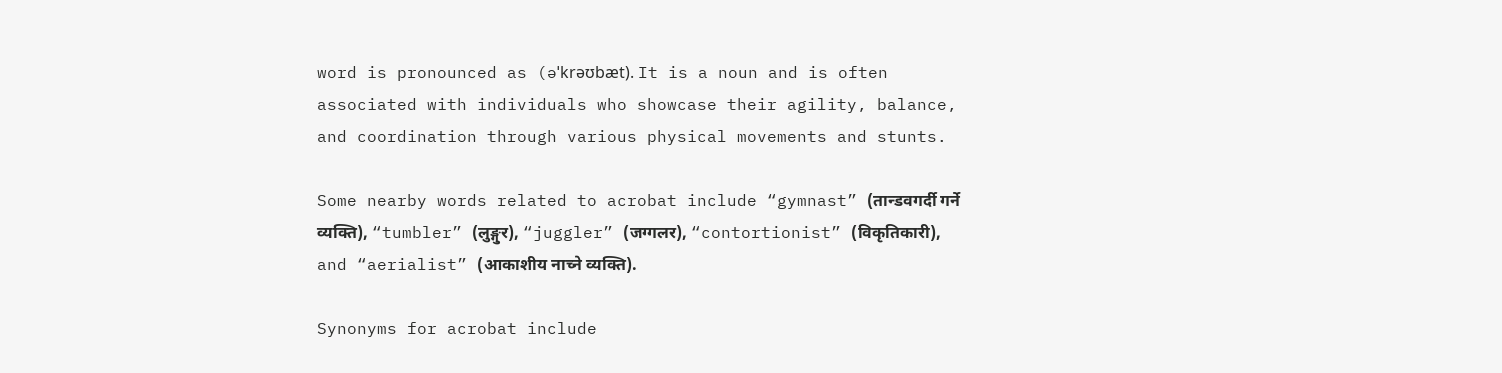word is pronounced as (əˈkrəʊbæt). It is a noun and is often associated with individuals who showcase their agility, balance, and coordination through various physical movements and stunts.

Some nearby words related to acrobat include “gymnast” (तान्डवगर्दी गर्ने व्यक्ति), “tumbler” (लुङ्गुर), “juggler” (जग्गलर), “contortionist” (विकृतिकारी), and “aerialist” (आकाशीय नाच्ने व्यक्ति).

Synonyms for acrobat include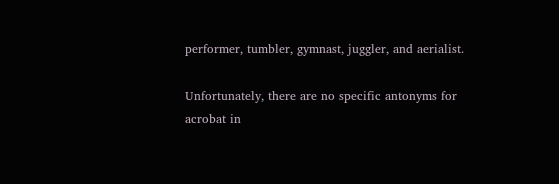performer, tumbler, gymnast, juggler, and aerialist.

Unfortunately, there are no specific antonyms for acrobat in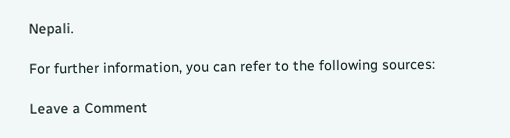Nepali.

For further information, you can refer to the following sources:

Leave a Comment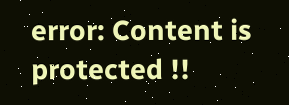error: Content is protected !!